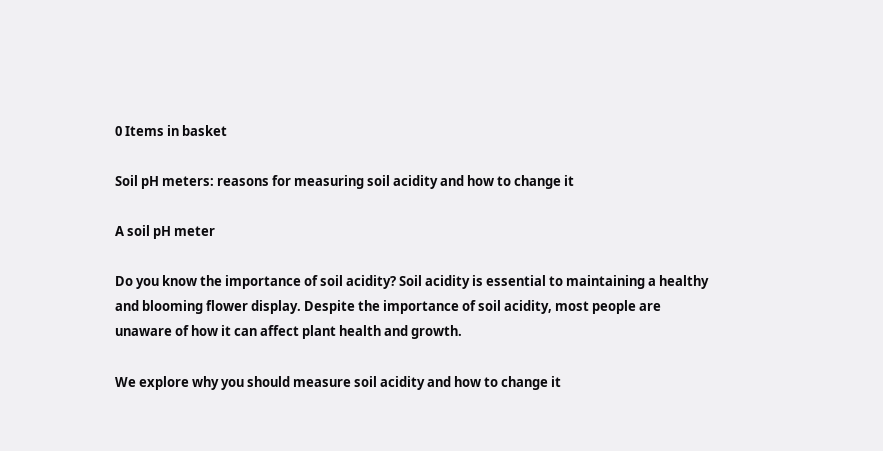0 Items in basket

Soil pH meters: reasons for measuring soil acidity and how to change it

A soil pH meter

Do you know the importance of soil acidity? Soil acidity is essential to maintaining a healthy and blooming flower display. Despite the importance of soil acidity, most people are unaware of how it can affect plant health and growth.

We explore why you should measure soil acidity and how to change it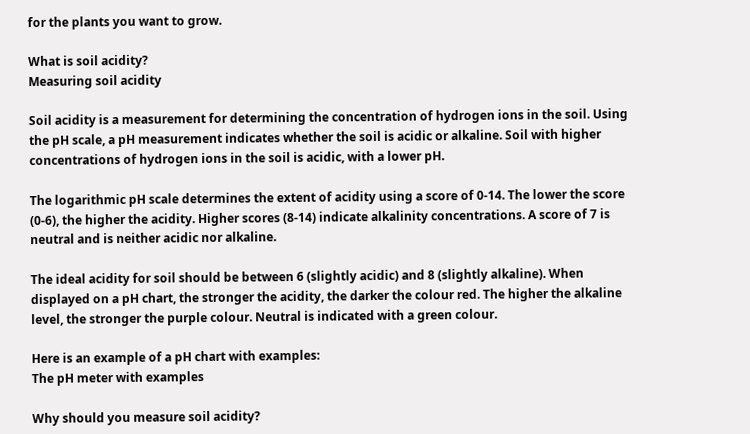for the plants you want to grow.

What is soil acidity?
Measuring soil acidity

Soil acidity is a measurement for determining the concentration of hydrogen ions in the soil. Using the pH scale, a pH measurement indicates whether the soil is acidic or alkaline. Soil with higher concentrations of hydrogen ions in the soil is acidic, with a lower pH.

The logarithmic pH scale determines the extent of acidity using a score of 0-14. The lower the score (0-6), the higher the acidity. Higher scores (8-14) indicate alkalinity concentrations. A score of 7 is neutral and is neither acidic nor alkaline.

The ideal acidity for soil should be between 6 (slightly acidic) and 8 (slightly alkaline). When displayed on a pH chart, the stronger the acidity, the darker the colour red. The higher the alkaline level, the stronger the purple colour. Neutral is indicated with a green colour.

Here is an example of a pH chart with examples:
The pH meter with examples

Why should you measure soil acidity?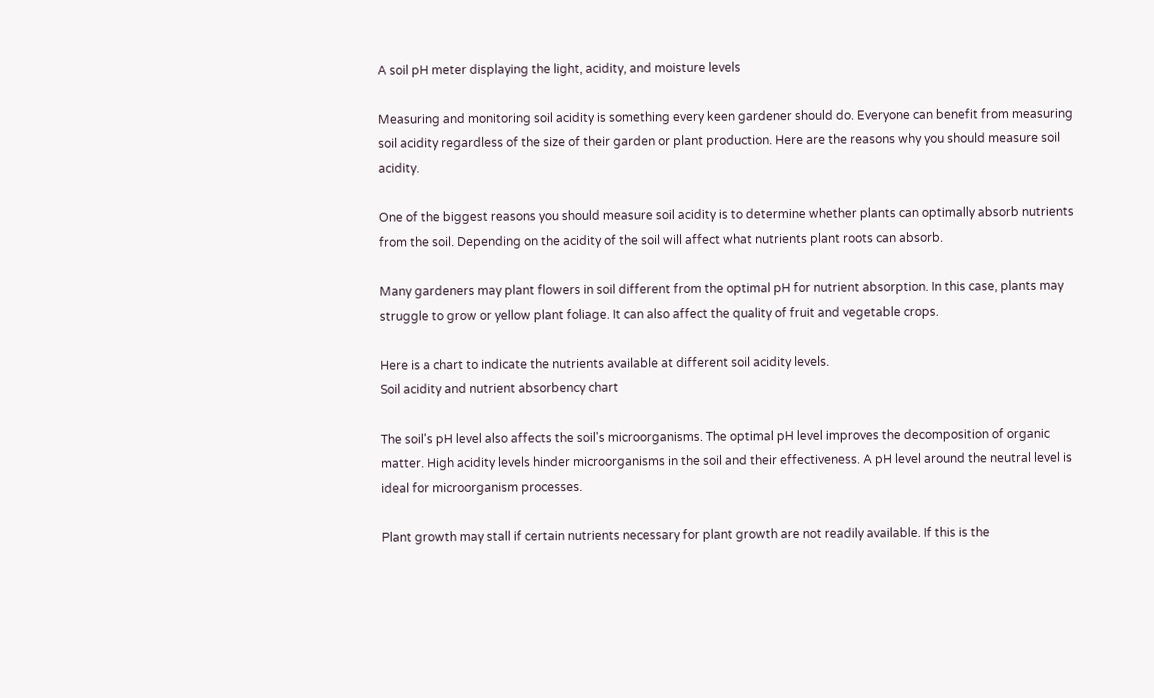A soil pH meter displaying the light, acidity, and moisture levels

Measuring and monitoring soil acidity is something every keen gardener should do. Everyone can benefit from measuring soil acidity regardless of the size of their garden or plant production. Here are the reasons why you should measure soil acidity.

One of the biggest reasons you should measure soil acidity is to determine whether plants can optimally absorb nutrients from the soil. Depending on the acidity of the soil will affect what nutrients plant roots can absorb.

Many gardeners may plant flowers in soil different from the optimal pH for nutrient absorption. In this case, plants may struggle to grow or yellow plant foliage. It can also affect the quality of fruit and vegetable crops.

Here is a chart to indicate the nutrients available at different soil acidity levels.
Soil acidity and nutrient absorbency chart

The soil's pH level also affects the soil's microorganisms. The optimal pH level improves the decomposition of organic matter. High acidity levels hinder microorganisms in the soil and their effectiveness. A pH level around the neutral level is ideal for microorganism processes.

Plant growth may stall if certain nutrients necessary for plant growth are not readily available. If this is the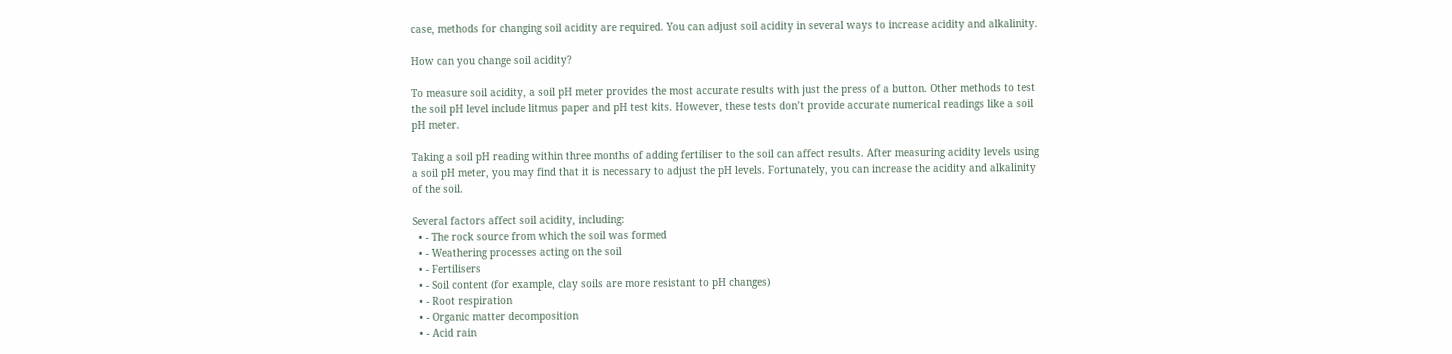case, methods for changing soil acidity are required. You can adjust soil acidity in several ways to increase acidity and alkalinity.

How can you change soil acidity?

To measure soil acidity, a soil pH meter provides the most accurate results with just the press of a button. Other methods to test the soil pH level include litmus paper and pH test kits. However, these tests don’t provide accurate numerical readings like a soil pH meter.

Taking a soil pH reading within three months of adding fertiliser to the soil can affect results. After measuring acidity levels using a soil pH meter, you may find that it is necessary to adjust the pH levels. Fortunately, you can increase the acidity and alkalinity of the soil.

Several factors affect soil acidity, including:
  • - The rock source from which the soil was formed
  • - Weathering processes acting on the soil
  • - Fertilisers
  • - Soil content (for example, clay soils are more resistant to pH changes)
  • - Root respiration
  • - Organic matter decomposition
  • - Acid rain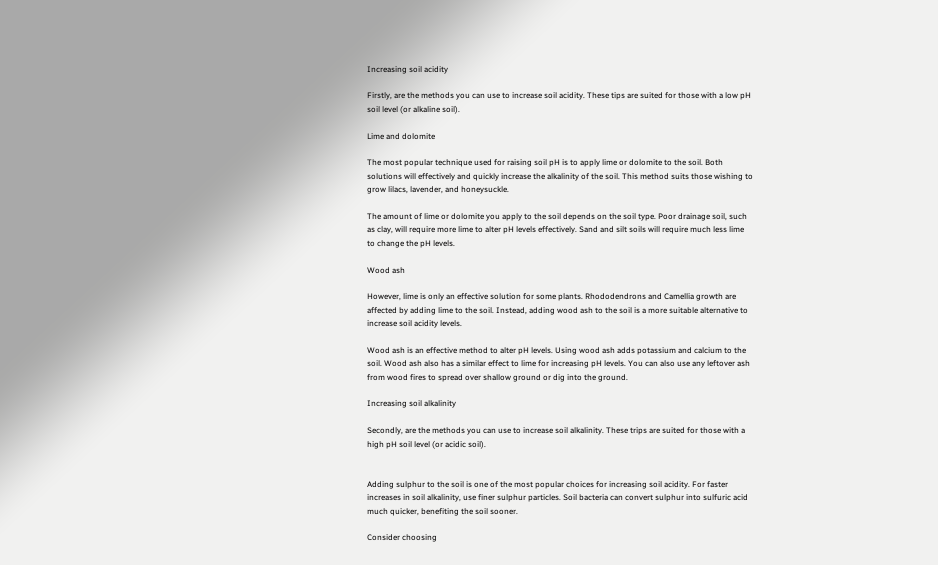Increasing soil acidity

Firstly, are the methods you can use to increase soil acidity. These tips are suited for those with a low pH soil level (or alkaline soil).

Lime and dolomite

The most popular technique used for raising soil pH is to apply lime or dolomite to the soil. Both solutions will effectively and quickly increase the alkalinity of the soil. This method suits those wishing to grow lilacs, lavender, and honeysuckle.

The amount of lime or dolomite you apply to the soil depends on the soil type. Poor drainage soil, such as clay, will require more lime to alter pH levels effectively. Sand and silt soils will require much less lime to change the pH levels.

Wood ash

However, lime is only an effective solution for some plants. Rhododendrons and Camellia growth are affected by adding lime to the soil. Instead, adding wood ash to the soil is a more suitable alternative to increase soil acidity levels.

Wood ash is an effective method to alter pH levels. Using wood ash adds potassium and calcium to the soil. Wood ash also has a similar effect to lime for increasing pH levels. You can also use any leftover ash from wood fires to spread over shallow ground or dig into the ground.

Increasing soil alkalinity

Secondly, are the methods you can use to increase soil alkalinity. These trips are suited for those with a high pH soil level (or acidic soil).


Adding sulphur to the soil is one of the most popular choices for increasing soil acidity. For faster increases in soil alkalinity, use finer sulphur particles. Soil bacteria can convert sulphur into sulfuric acid much quicker, benefiting the soil sooner.

Consider choosing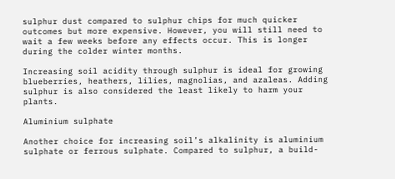sulphur dust compared to sulphur chips for much quicker outcomes but more expensive. However, you will still need to wait a few weeks before any effects occur. This is longer during the colder winter months.

Increasing soil acidity through sulphur is ideal for growing blueberries, heathers, lilies, magnolias, and azaleas. Adding sulphur is also considered the least likely to harm your plants.

Aluminium sulphate

Another choice for increasing soil’s alkalinity is aluminium sulphate or ferrous sulphate. Compared to sulphur, a build-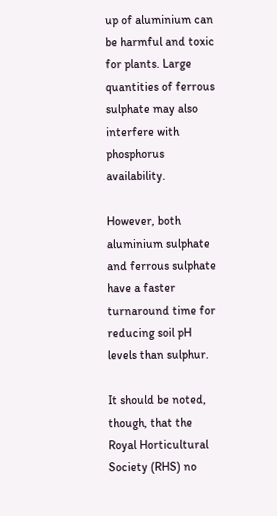up of aluminium can be harmful and toxic for plants. Large quantities of ferrous sulphate may also interfere with phosphorus availability.

However, both aluminium sulphate and ferrous sulphate have a faster turnaround time for reducing soil pH levels than sulphur.

It should be noted, though, that the Royal Horticultural Society (RHS) no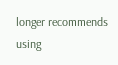longer recommends using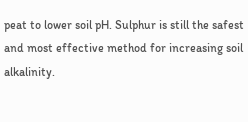peat to lower soil pH. Sulphur is still the safest and most effective method for increasing soil alkalinity.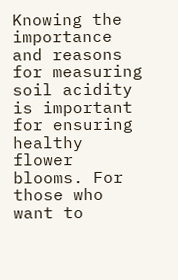Knowing the importance and reasons for measuring soil acidity is important for ensuring healthy flower blooms. For those who want to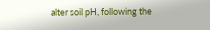alter soil pH, following the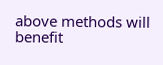above methods will benefit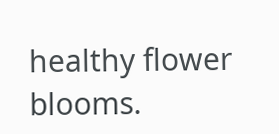healthy flower blooms.